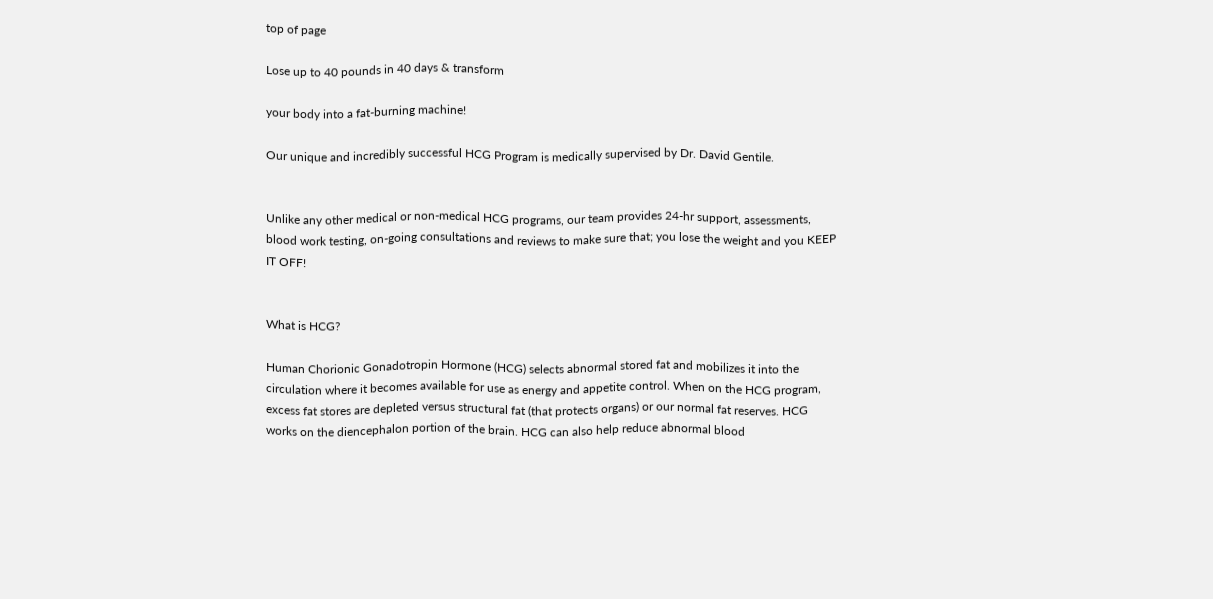top of page

Lose up to 40 pounds in 40 days & transform

your body into a fat-burning machine!

Our unique and incredibly successful HCG Program is medically supervised by Dr. David Gentile.


Unlike any other medical or non-medical HCG programs, our team provides 24-hr support, assessments, blood work testing, on-going consultations and reviews to make sure that; you lose the weight and you KEEP IT OFF!


What is HCG?

Human Chorionic Gonadotropin Hormone (HCG) selects abnormal stored fat and mobilizes it into the circulation where it becomes available for use as energy and appetite control. When on the HCG program, excess fat stores are depleted versus structural fat (that protects organs) or our normal fat reserves. HCG works on the diencephalon portion of the brain. HCG can also help reduce abnormal blood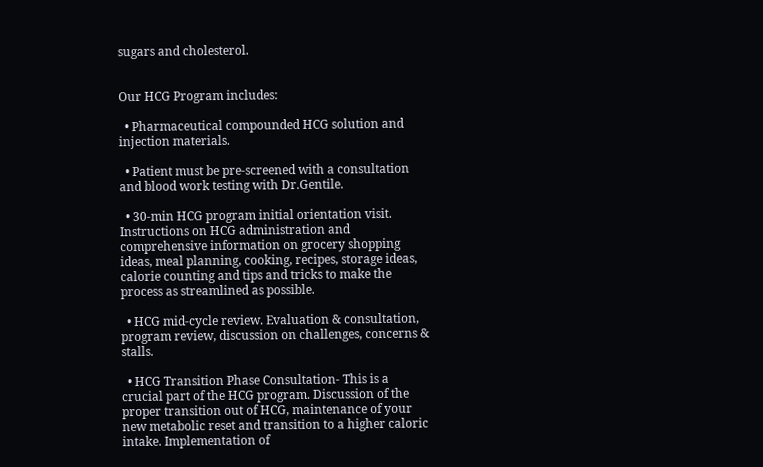sugars and cholesterol.


Our HCG Program includes:

  • Pharmaceutical compounded HCG solution and injection materials.

  • Patient must be pre-screened with a consultation and blood work testing with Dr.Gentile.

  • 30-min HCG program initial orientation visit. Instructions on HCG administration and comprehensive information on grocery shopping ideas, meal planning, cooking, recipes, storage ideas, calorie counting and tips and tricks to make the process as streamlined as possible.

  • HCG mid-cycle review. Evaluation & consultation, program review, discussion on challenges, concerns & stalls.

  • HCG Transition Phase Consultation- This is a crucial part of the HCG program. Discussion of the proper transition out of HCG, maintenance of your new metabolic reset and transition to a higher caloric intake. Implementation of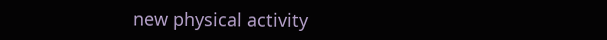new physical activity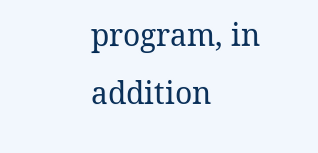program, in addition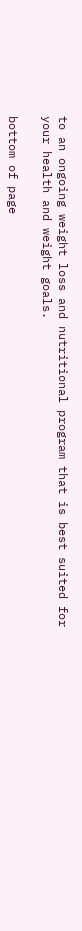to an ongoing weight loss and nutritional program that is best suited for your health and weight goals.

bottom of page